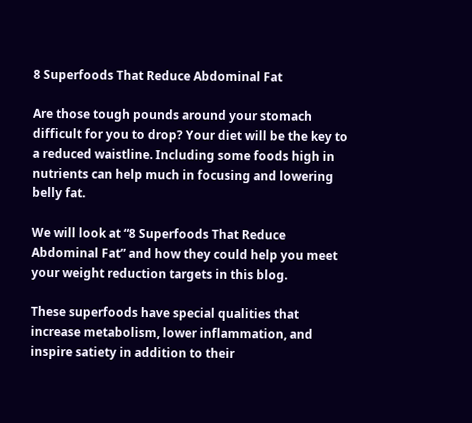8 Superfoods That Reduce Abdominal Fat

Are those tough pounds around your stomach difficult for you to drop? Your diet will be the key to a reduced waistline. Including some foods high in nutrients can help much in focusing and lowering belly fat.

We will look at “8 Superfoods That Reduce Abdominal Fat” and how they could help you meet your weight reduction targets in this blog.

These superfoods have special qualities that increase metabolism, lower inflammation, and inspire satiety in addition to their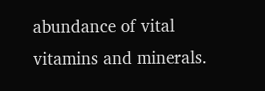abundance of vital vitamins and minerals.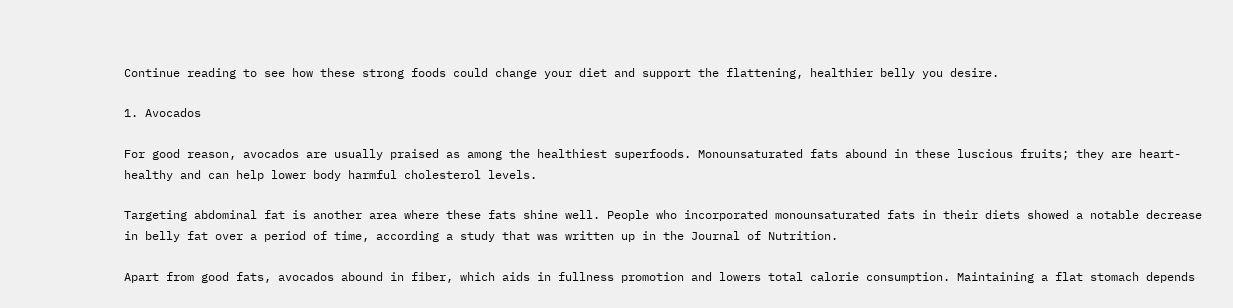Continue reading to see how these strong foods could change your diet and support the flattening, healthier belly you desire.

1. Avocados

For good reason, avocados are usually praised as among the healthiest superfoods. Monounsaturated fats abound in these luscious fruits; they are heart-healthy and can help lower body harmful cholesterol levels.

Targeting abdominal fat is another area where these fats shine well. People who incorporated monounsaturated fats in their diets showed a notable decrease in belly fat over a period of time, according a study that was written up in the Journal of Nutrition.

Apart from good fats, avocados abound in fiber, which aids in fullness promotion and lowers total calorie consumption. Maintaining a flat stomach depends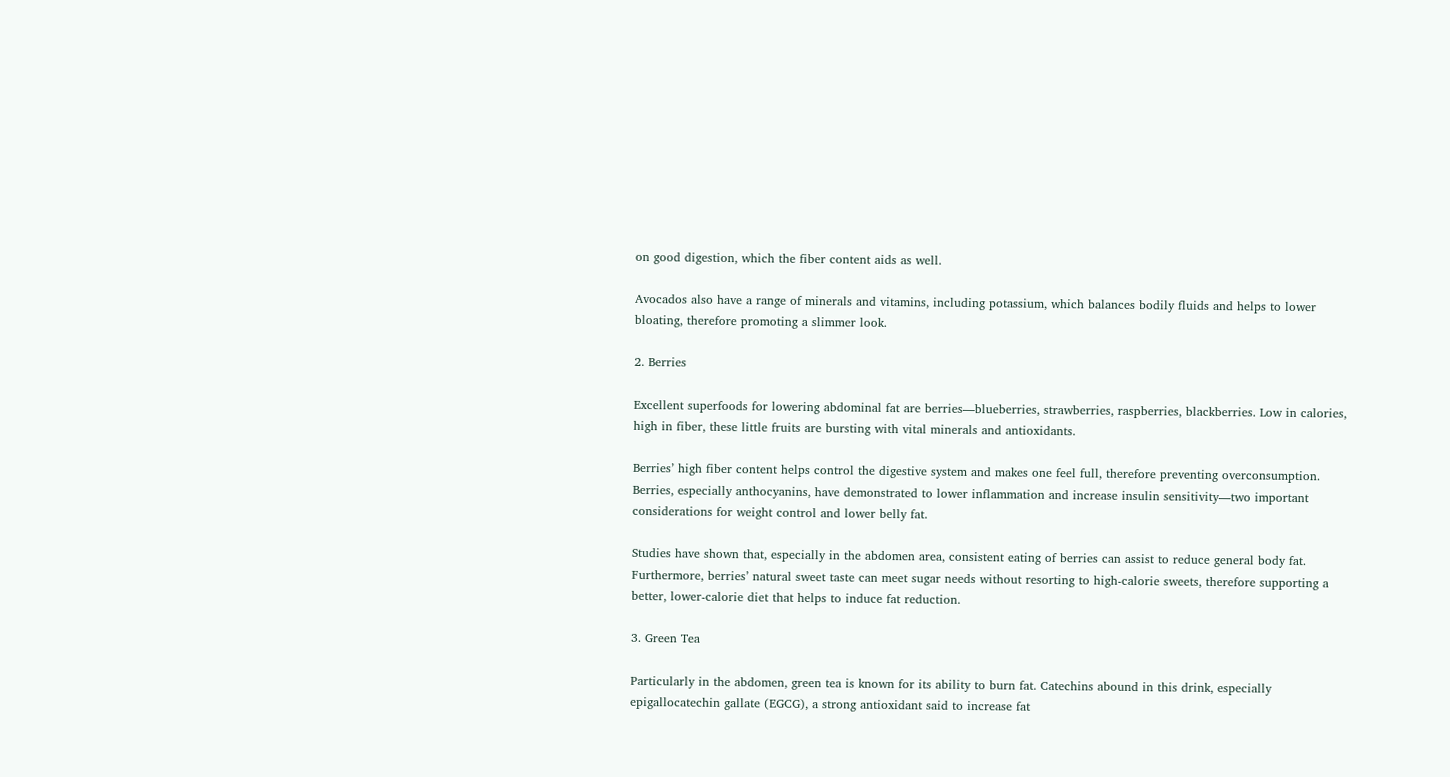on good digestion, which the fiber content aids as well.

Avocados also have a range of minerals and vitamins, including potassium, which balances bodily fluids and helps to lower bloating, therefore promoting a slimmer look.

2. Berries

Excellent superfoods for lowering abdominal fat are berries—blueberries, strawberries, raspberries, blackberries. Low in calories, high in fiber, these little fruits are bursting with vital minerals and antioxidants.

Berries’ high fiber content helps control the digestive system and makes one feel full, therefore preventing overconsumption. Berries, especially anthocyanins, have demonstrated to lower inflammation and increase insulin sensitivity—two important considerations for weight control and lower belly fat.

Studies have shown that, especially in the abdomen area, consistent eating of berries can assist to reduce general body fat. Furthermore, berries’ natural sweet taste can meet sugar needs without resorting to high-calorie sweets, therefore supporting a better, lower-calorie diet that helps to induce fat reduction.

3. Green Tea

Particularly in the abdomen, green tea is known for its ability to burn fat. Catechins abound in this drink, especially epigallocatechin gallate (EGCG), a strong antioxidant said to increase fat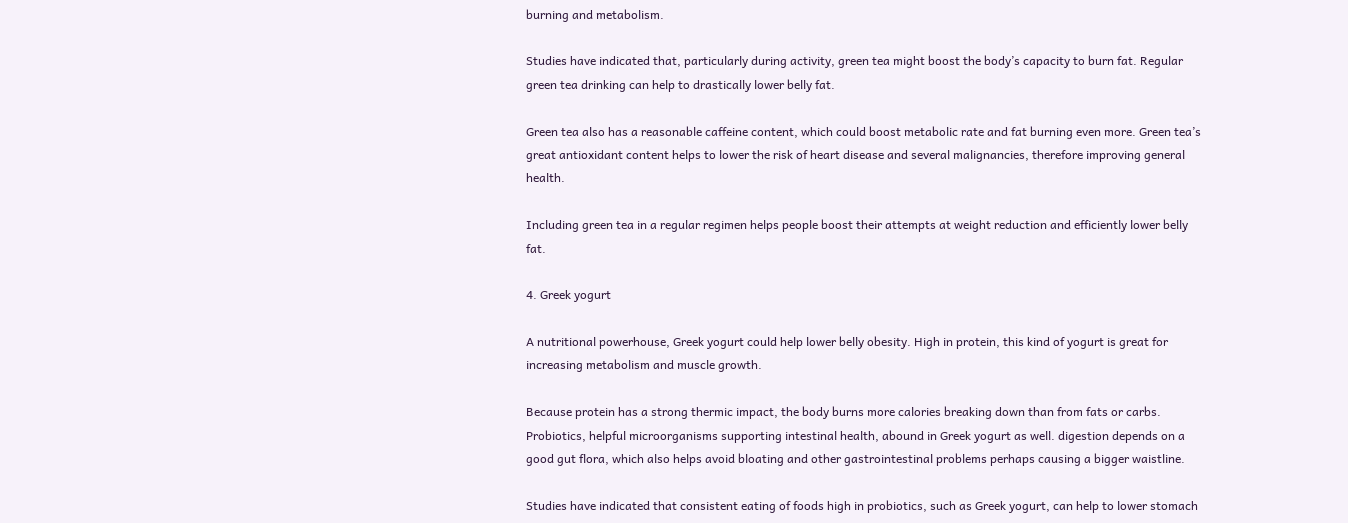burning and metabolism.

Studies have indicated that, particularly during activity, green tea might boost the body’s capacity to burn fat. Regular green tea drinking can help to drastically lower belly fat.

Green tea also has a reasonable caffeine content, which could boost metabolic rate and fat burning even more. Green tea’s great antioxidant content helps to lower the risk of heart disease and several malignancies, therefore improving general health.

Including green tea in a regular regimen helps people boost their attempts at weight reduction and efficiently lower belly fat.

4. Greek yogurt

A nutritional powerhouse, Greek yogurt could help lower belly obesity. High in protein, this kind of yogurt is great for increasing metabolism and muscle growth.

Because protein has a strong thermic impact, the body burns more calories breaking down than from fats or carbs. Probiotics, helpful microorganisms supporting intestinal health, abound in Greek yogurt as well. digestion depends on a good gut flora, which also helps avoid bloating and other gastrointestinal problems perhaps causing a bigger waistline.

Studies have indicated that consistent eating of foods high in probiotics, such as Greek yogurt, can help to lower stomach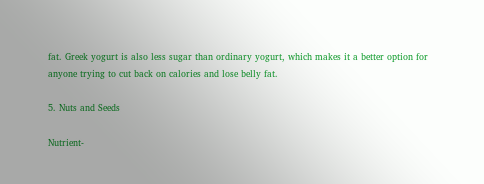fat. Greek yogurt is also less sugar than ordinary yogurt, which makes it a better option for anyone trying to cut back on calories and lose belly fat.

5. Nuts and Seeds

Nutrient-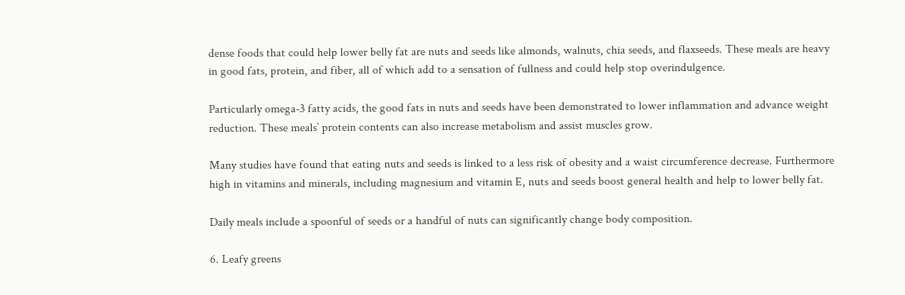dense foods that could help lower belly fat are nuts and seeds like almonds, walnuts, chia seeds, and flaxseeds. These meals are heavy in good fats, protein, and fiber, all of which add to a sensation of fullness and could help stop overindulgence.

Particularly omega-3 fatty acids, the good fats in nuts and seeds have been demonstrated to lower inflammation and advance weight reduction. These meals’ protein contents can also increase metabolism and assist muscles grow.

Many studies have found that eating nuts and seeds is linked to a less risk of obesity and a waist circumference decrease. Furthermore high in vitamins and minerals, including magnesium and vitamin E, nuts and seeds boost general health and help to lower belly fat.

Daily meals include a spoonful of seeds or a handful of nuts can significantly change body composition.

6. Leafy greens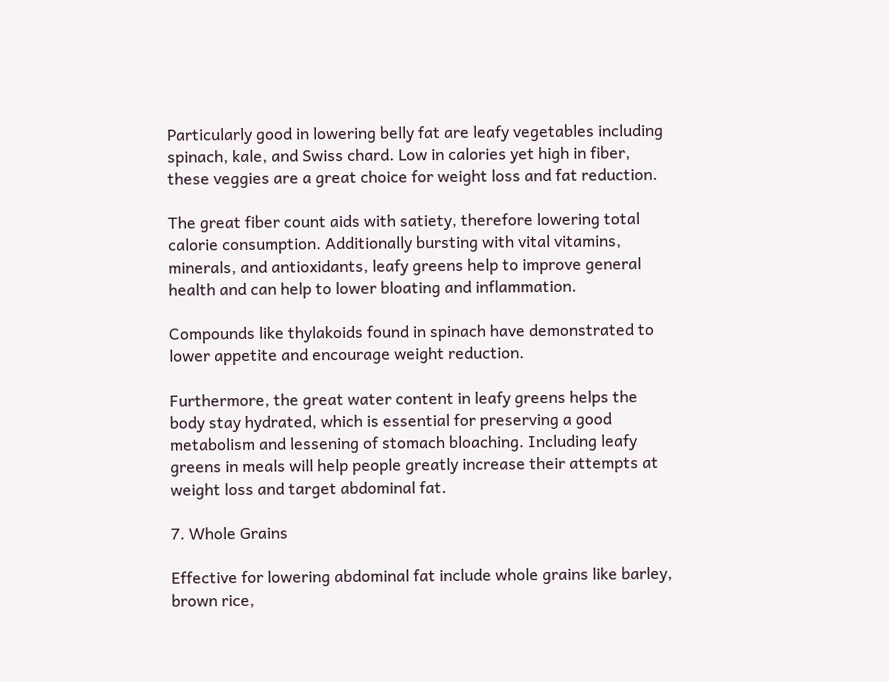Particularly good in lowering belly fat are leafy vegetables including spinach, kale, and Swiss chard. Low in calories yet high in fiber, these veggies are a great choice for weight loss and fat reduction.

The great fiber count aids with satiety, therefore lowering total calorie consumption. Additionally bursting with vital vitamins, minerals, and antioxidants, leafy greens help to improve general health and can help to lower bloating and inflammation.

Compounds like thylakoids found in spinach have demonstrated to lower appetite and encourage weight reduction.

Furthermore, the great water content in leafy greens helps the body stay hydrated, which is essential for preserving a good metabolism and lessening of stomach bloaching. Including leafy greens in meals will help people greatly increase their attempts at weight loss and target abdominal fat.

7. Whole Grains

Effective for lowering abdominal fat include whole grains like barley, brown rice,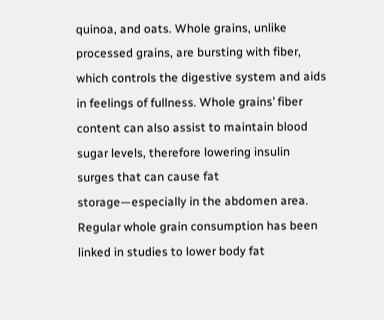quinoa, and oats. Whole grains, unlike processed grains, are bursting with fiber, which controls the digestive system and aids in feelings of fullness. Whole grains’ fiber content can also assist to maintain blood sugar levels, therefore lowering insulin surges that can cause fat storage—especially in the abdomen area. Regular whole grain consumption has been linked in studies to lower body fat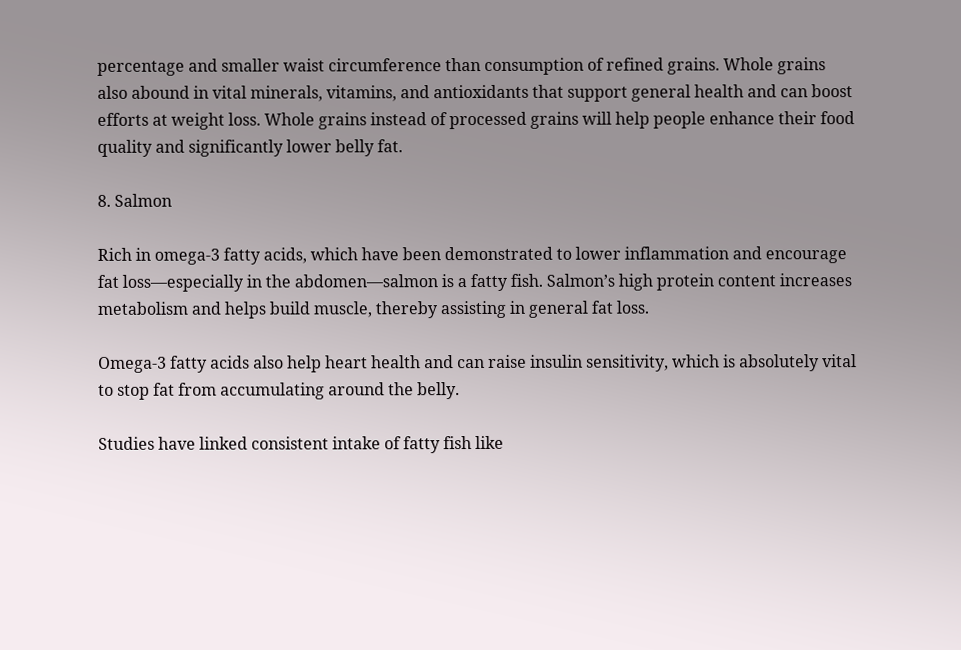percentage and smaller waist circumference than consumption of refined grains. Whole grains also abound in vital minerals, vitamins, and antioxidants that support general health and can boost efforts at weight loss. Whole grains instead of processed grains will help people enhance their food quality and significantly lower belly fat.

8. Salmon

Rich in omega-3 fatty acids, which have been demonstrated to lower inflammation and encourage fat loss—especially in the abdomen—salmon is a fatty fish. Salmon’s high protein content increases metabolism and helps build muscle, thereby assisting in general fat loss.

Omega-3 fatty acids also help heart health and can raise insulin sensitivity, which is absolutely vital to stop fat from accumulating around the belly.

Studies have linked consistent intake of fatty fish like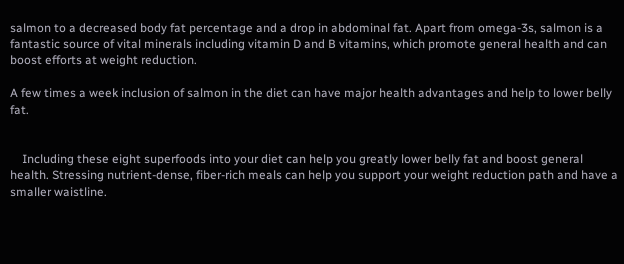salmon to a decreased body fat percentage and a drop in abdominal fat. Apart from omega-3s, salmon is a fantastic source of vital minerals including vitamin D and B vitamins, which promote general health and can boost efforts at weight reduction.

A few times a week inclusion of salmon in the diet can have major health advantages and help to lower belly fat.


    Including these eight superfoods into your diet can help you greatly lower belly fat and boost general health. Stressing nutrient-dense, fiber-rich meals can help you support your weight reduction path and have a smaller waistline.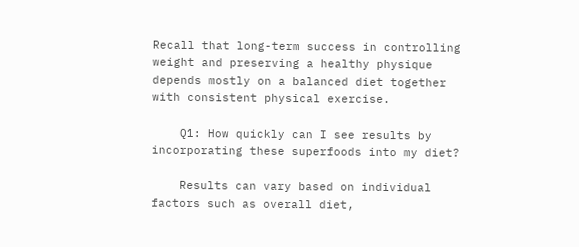Recall that long-term success in controlling weight and preserving a healthy physique depends mostly on a balanced diet together with consistent physical exercise.

    Q1: How quickly can I see results by incorporating these superfoods into my diet?

    Results can vary based on individual factors such as overall diet,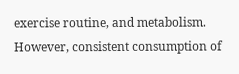exercise routine, and metabolism. However, consistent consumption of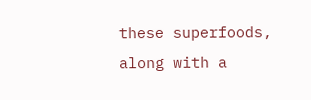these superfoods, along with a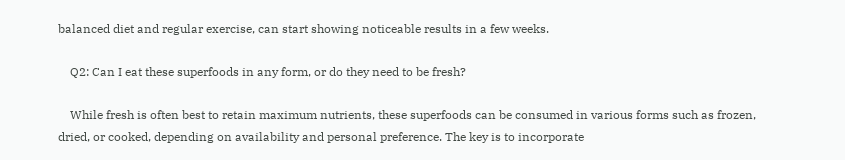balanced diet and regular exercise, can start showing noticeable results in a few weeks.

    Q2: Can I eat these superfoods in any form, or do they need to be fresh?

    While fresh is often best to retain maximum nutrients, these superfoods can be consumed in various forms such as frozen, dried, or cooked, depending on availability and personal preference. The key is to incorporate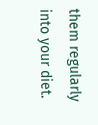them regularly into your diet.